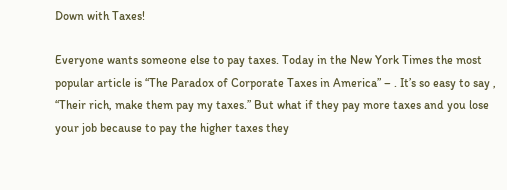Down with Taxes!

Everyone wants someone else to pay taxes. Today in the New York Times the most popular article is “The Paradox of Corporate Taxes in America” – . It’s so easy to say , “Their rich, make them pay my taxes.” But what if they pay more taxes and you lose your job because to pay the higher taxes they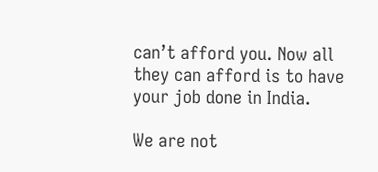can’t afford you. Now all they can afford is to have your job done in India.

We are not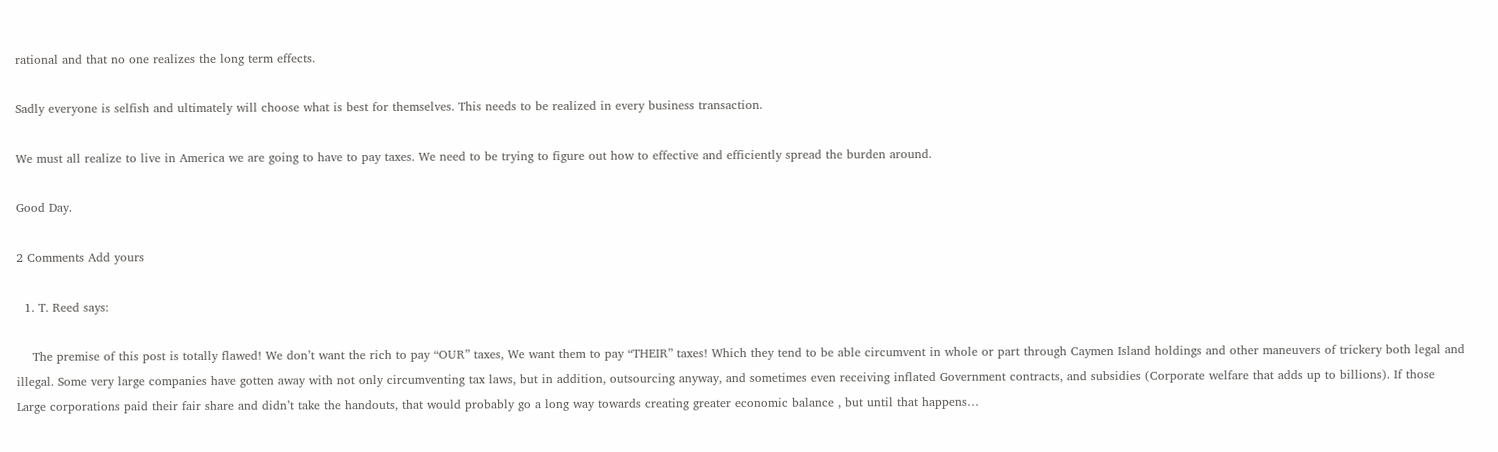rational and that no one realizes the long term effects.

Sadly everyone is selfish and ultimately will choose what is best for themselves. This needs to be realized in every business transaction.

We must all realize to live in America we are going to have to pay taxes. We need to be trying to figure out how to effective and efficiently spread the burden around.

Good Day.

2 Comments Add yours

  1. T. Reed says:

    The premise of this post is totally flawed! We don’t want the rich to pay “OUR” taxes, We want them to pay “THEIR” taxes! Which they tend to be able circumvent in whole or part through Caymen Island holdings and other maneuvers of trickery both legal and illegal. Some very large companies have gotten away with not only circumventing tax laws, but in addition, outsourcing anyway, and sometimes even receiving inflated Government contracts, and subsidies (Corporate welfare that adds up to billions). If those Large corporations paid their fair share and didn’t take the handouts, that would probably go a long way towards creating greater economic balance , but until that happens…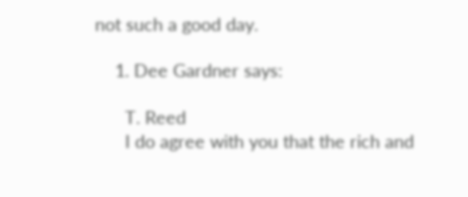not such a good day.

    1. Dee Gardner says:

      T. Reed
      I do agree with you that the rich and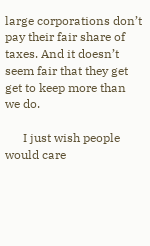large corporations don’t pay their fair share of taxes. And it doesn’t seem fair that they get get to keep more than we do.

      I just wish people would care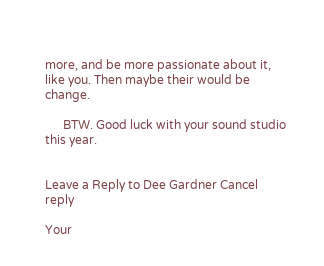more, and be more passionate about it, like you. Then maybe their would be change.

      BTW. Good luck with your sound studio this year.


Leave a Reply to Dee Gardner Cancel reply

Your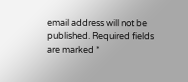email address will not be published. Required fields are marked *